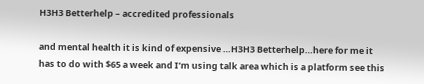H3H3 Betterhelp – accredited professionals

and mental health it is kind of expensive …H3H3 Betterhelp…here for me it has to do with $65 a week and I’m using talk area which is a platform see this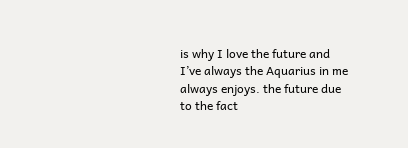is why I love the future and I’ve always the Aquarius in me always enjoys. the future due to the fact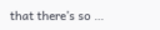that there’s so …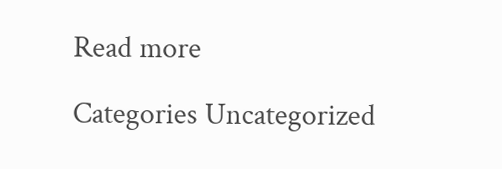Read more

Categories Uncategorized